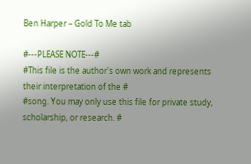Ben Harper – Gold To Me tab

#---PLEASE NOTE---#
#This file is the author's own work and represents their interpretation of the #
#song. You may only use this file for private study, scholarship, or research. #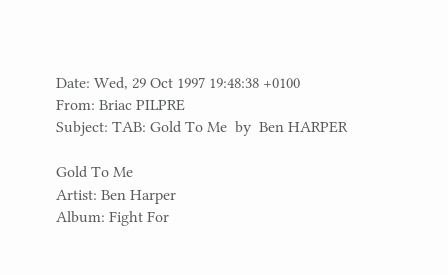Date: Wed, 29 Oct 1997 19:48:38 +0100
From: Briac PILPRE
Subject: TAB: Gold To Me  by  Ben HARPER

Gold To Me
Artist: Ben Harper
Album: Fight For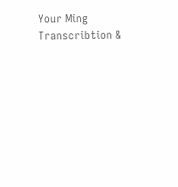Your Ming
Transcribtion &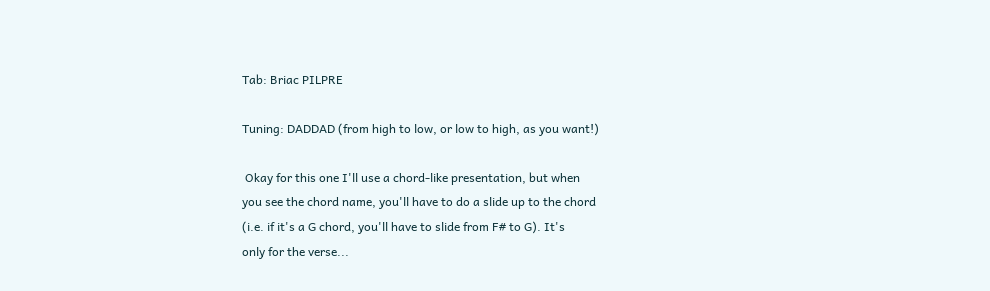Tab: Briac PILPRE

Tuning: DADDAD (from high to low, or low to high, as you want!)

 Okay for this one I'll use a chord-like presentation, but when
you see the chord name, you'll have to do a slide up to the chord
(i.e. if it's a G chord, you'll have to slide from F# to G). It's
only for the verse...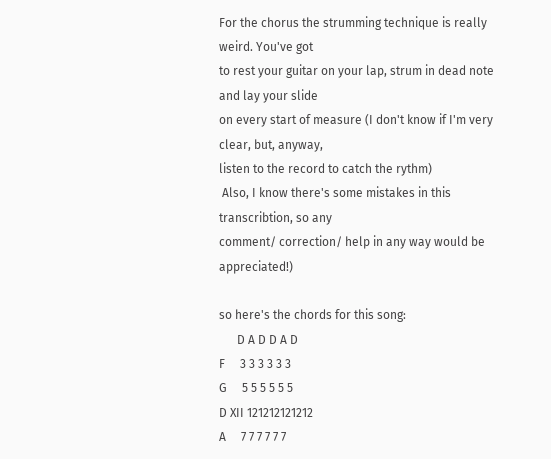For the chorus the strumming technique is really weird. You've got
to rest your guitar on your lap, strum in dead note and lay your slide
on every start of measure (I don't know if I'm very clear, but, anyway,
listen to the record to catch the rythm)
 Also, I know there's some mistakes in this transcribtion, so any
comment/ correction/ help in any way would be appreciated!)

so here's the chords for this song:
      D A D D A D
F     3 3 3 3 3 3
G     5 5 5 5 5 5
D XII 121212121212
A     7 7 7 7 7 7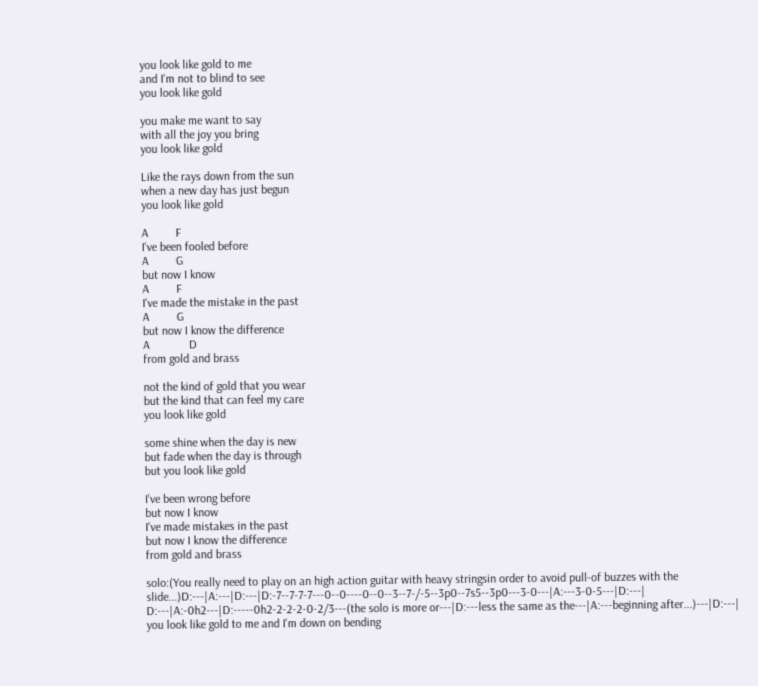you look like gold to me
and I'm not to blind to see
you look like gold

you make me want to say
with all the joy you bring
you look like gold

Like the rays down from the sun
when a new day has just begun
you look like gold

A         F
I've been fooled before
A         G
but now I know
A         F
I've made the mistake in the past
A         G
but now I know the difference
A             D
from gold and brass

not the kind of gold that you wear
but the kind that can feel my care
you look like gold

some shine when the day is new
but fade when the day is through
but you look like gold

I've been wrong before
but now I know
I've made mistakes in the past
but now I know the difference
from gold and brass

solo:(You really need to play on an high action guitar with heavy stringsin order to avoid pull-of buzzes with the slide...)D:---|A:---|D:---|D:-7--7-7-7---0--0----0--0--3--7-/-5--3p0--7s5--3p0---3-0---|A:---3-0-5---|D:---|
D:---|A:-0h2---|D:-----0h2-2-2-2-0-2/3---(the solo is more or---|D:---less the same as the---|A:---beginning after...)---|D:---|
you look like gold to me and I'm down on bending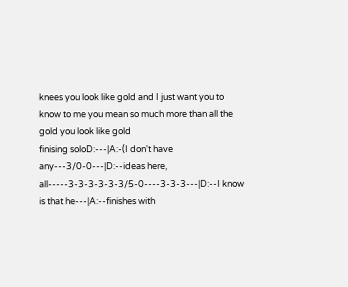knees you look like gold and I just want you to know to me you mean so much more than all the gold you look like gold
finising soloD:---|A:-(I don't have any---3/0-0---|D:--ideas here, all-----3-3-3-3-3-3/5-0----3-3-3---|D:--I know is that he---|A:--finishes with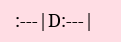:---|D:---|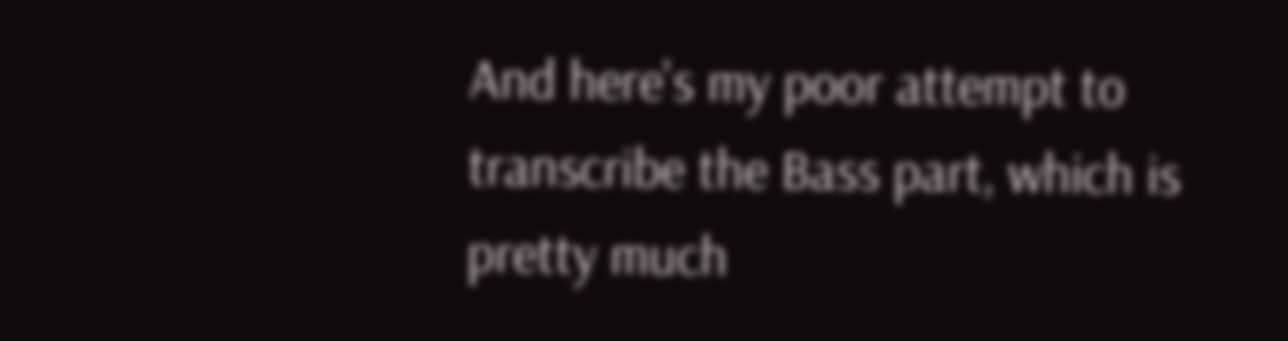And here's my poor attempt to transcribe the Bass part, which is pretty much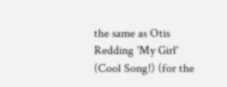the same as Otis Redding 'My Girl' (Cool Song!) (for the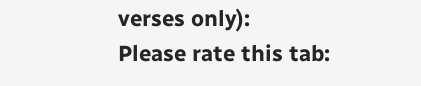verses only):
Please rate this tab: